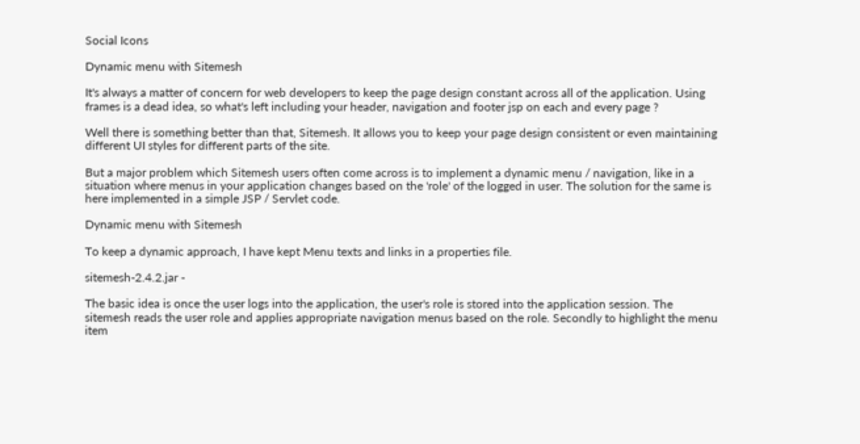Social Icons

Dynamic menu with Sitemesh

It's always a matter of concern for web developers to keep the page design constant across all of the application. Using frames is a dead idea, so what's left including your header, navigation and footer jsp on each and every page ?

Well there is something better than that, Sitemesh. It allows you to keep your page design consistent or even maintaining different UI styles for different parts of the site.

But a major problem which Sitemesh users often come across is to implement a dynamic menu / navigation, like in a situation where menus in your application changes based on the 'role' of the logged in user. The solution for the same is here implemented in a simple JSP / Servlet code.

Dynamic menu with Sitemesh

To keep a dynamic approach, I have kept Menu texts and links in a properties file.

sitemesh-2.4.2.jar -

The basic idea is once the user logs into the application, the user's role is stored into the application session. The sitemesh reads the user role and applies appropriate navigation menus based on the role. Secondly to highlight the menu item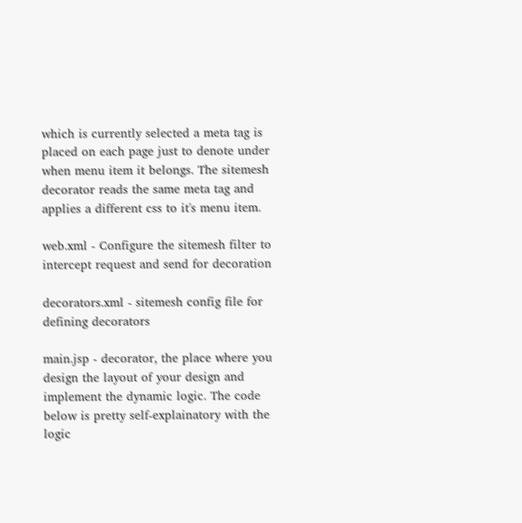which is currently selected a meta tag is placed on each page just to denote under when menu item it belongs. The sitemesh decorator reads the same meta tag and applies a different css to it's menu item.

web.xml - Configure the sitemesh filter to intercept request and send for decoration

decorators.xml - sitemesh config file for defining decorators

main.jsp - decorator, the place where you design the layout of your design and implement the dynamic logic. The code below is pretty self-explainatory with the logic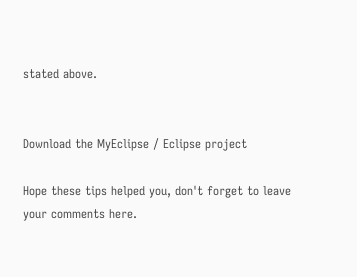stated above.


Download the MyEclipse / Eclipse project

Hope these tips helped you, don't forget to leave your comments here.